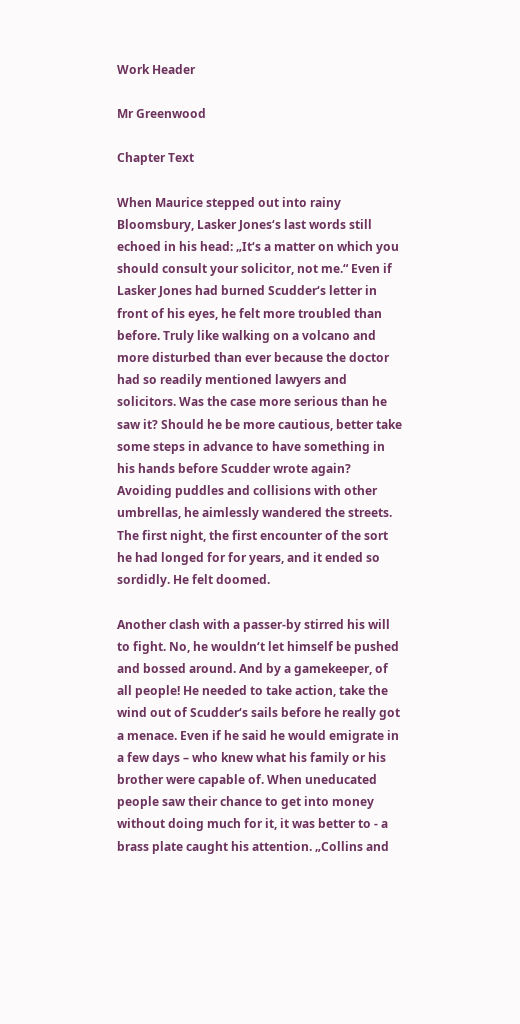Work Header

Mr Greenwood

Chapter Text

When Maurice stepped out into rainy Bloomsbury, Lasker Jones‘s last words still echoed in his head: „It‘s a matter on which you should consult your solicitor, not me.“ Even if Lasker Jones had burned Scudder‘s letter in front of his eyes, he felt more troubled than before. Truly like walking on a volcano and more disturbed than ever because the doctor had so readily mentioned lawyers and solicitors. Was the case more serious than he saw it? Should he be more cautious, better take some steps in advance to have something in his hands before Scudder wrote again? Avoiding puddles and collisions with other umbrellas, he aimlessly wandered the streets. The first night, the first encounter of the sort he had longed for for years, and it ended so sordidly. He felt doomed.

Another clash with a passer-by stirred his will to fight. No, he wouldn‘t let himself be pushed and bossed around. And by a gamekeeper, of all people! He needed to take action, take the wind out of Scudder‘s sails before he really got a menace. Even if he said he would emigrate in a few days – who knew what his family or his brother were capable of. When uneducated people saw their chance to get into money without doing much for it, it was better to - a brass plate caught his attention. „Collins and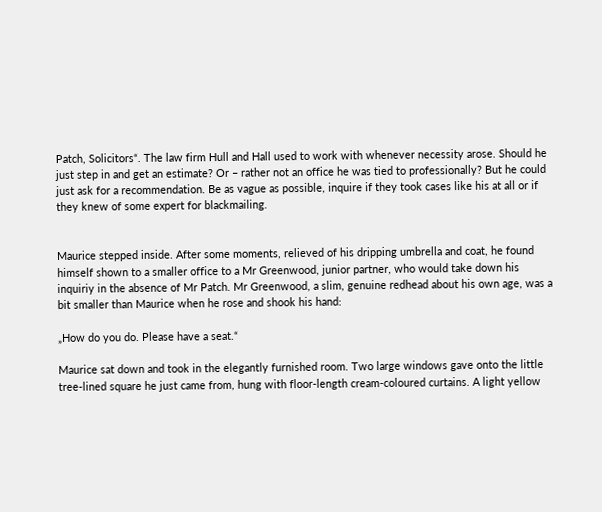Patch, Solicitors“. The law firm Hull and Hall used to work with whenever necessity arose. Should he just step in and get an estimate? Or – rather not an office he was tied to professionally? But he could just ask for a recommendation. Be as vague as possible, inquire if they took cases like his at all or if they knew of some expert for blackmailing.


Maurice stepped inside. After some moments, relieved of his dripping umbrella and coat, he found himself shown to a smaller office to a Mr Greenwood, junior partner, who would take down his inquiriy in the absence of Mr Patch. Mr Greenwood, a slim, genuine redhead about his own age, was a bit smaller than Maurice when he rose and shook his hand:

„How do you do. Please have a seat.“

Maurice sat down and took in the elegantly furnished room. Two large windows gave onto the little tree-lined square he just came from, hung with floor-length cream-coloured curtains. A light yellow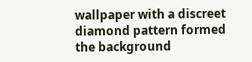wallpaper with a discreet diamond pattern formed the background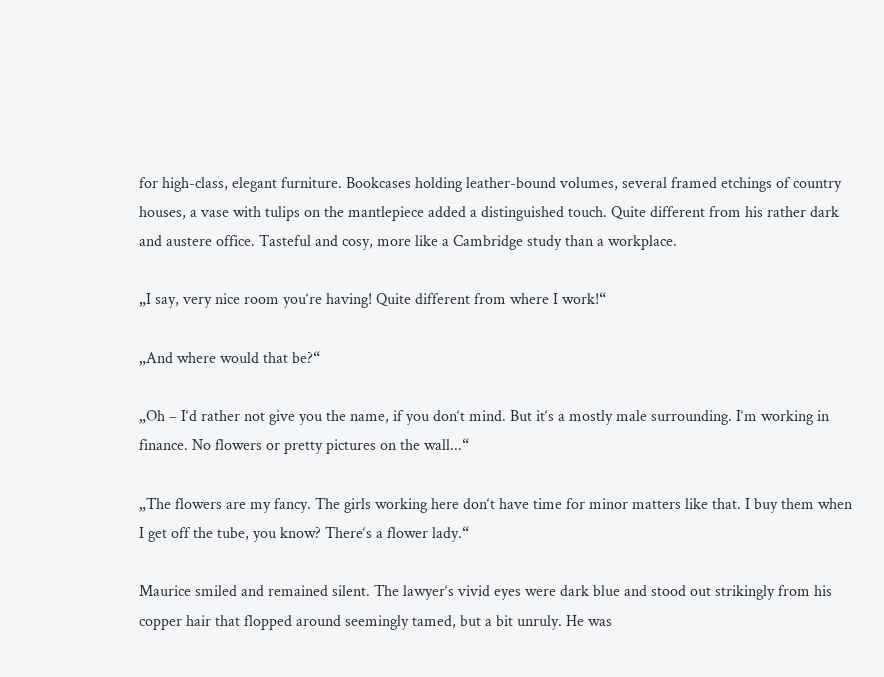for high-class, elegant furniture. Bookcases holding leather-bound volumes, several framed etchings of country houses, a vase with tulips on the mantlepiece added a distinguished touch. Quite different from his rather dark and austere office. Tasteful and cosy, more like a Cambridge study than a workplace.

„I say, very nice room you‘re having! Quite different from where I work!“

„And where would that be?“

„Oh – I‘d rather not give you the name, if you don‘t mind. But it‘s a mostly male surrounding. I‘m working in finance. No flowers or pretty pictures on the wall...“

„The flowers are my fancy. The girls working here don‘t have time for minor matters like that. I buy them when I get off the tube, you know? There‘s a flower lady.“

Maurice smiled and remained silent. The lawyer‘s vivid eyes were dark blue and stood out strikingly from his copper hair that flopped around seemingly tamed, but a bit unruly. He was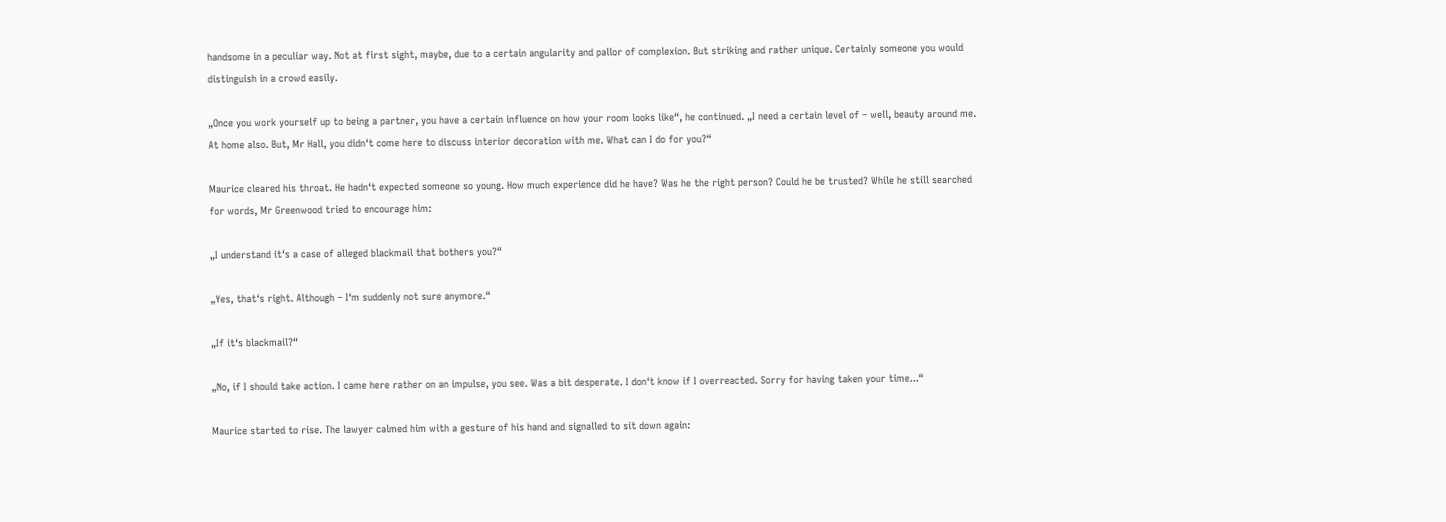handsome in a peculiar way. Not at first sight, maybe, due to a certain angularity and pallor of complexion. But striking and rather unique. Certainly someone you would distinguish in a crowd easily.

„Once you work yourself up to being a partner, you have a certain influence on how your room looks like“, he continued. „I need a certain level of – well, beauty around me. At home also. But, Mr Hall, you didn‘t come here to discuss interior decoration with me. What can I do for you?“

Maurice cleared his throat. He hadn‘t expected someone so young. How much experience did he have? Was he the right person? Could he be trusted? While he still searched for words, Mr Greenwood tried to encourage him:

„I understand it‘s a case of alleged blackmail that bothers you?“

„Yes, that‘s right. Although – I‘m suddenly not sure anymore.“

„If it‘s blackmail?“

„No, if I should take action. I came here rather on an impulse, you see. Was a bit desperate. I don‘t know if I overreacted. Sorry for having taken your time...“

Maurice started to rise. The lawyer calmed him with a gesture of his hand and signalled to sit down again: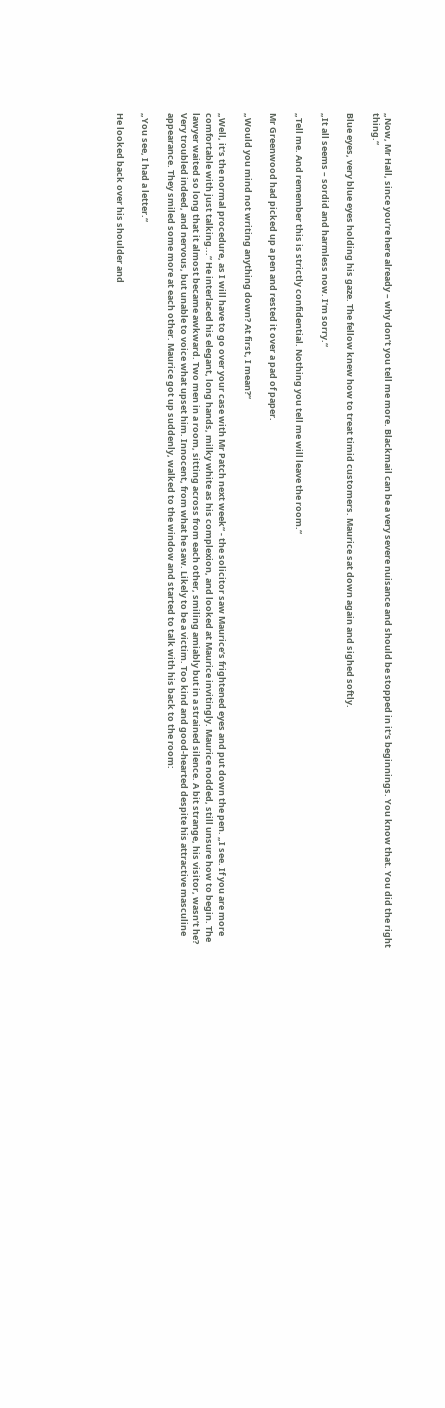„Now, Mr Hall, since you‘re here already – why don‘t you tell me more. Blackmail can be a very severe nuisance and should be stopped in it‘s beginnings. You know that. You did the right thing.“

Blue eyes, very blue eyes holding his gaze. The fellow knew how to treat timid customers. Maurice sat down again and sighed softly.

„It all seems – sordid and harmless now. I‘m sorry.“

„Tell me. And remember this is strictly confidential. Nothing you tell me will leave the room.“

Mr Greenwood had picked up a pen and rested it over a pad of paper.

„Would you mind not writing anything down? At first, I mean?“

„Well, it‘s the normal procedure, as I will have to go over your case with Mr Patch next week“ - the solicitor saw Maurice‘s frightened eyes and put down the pen. „I see. If you are more comfortable with just talking...“ He interlaced his elegant, long hands, milky white as his complexion, and looked at Maurice invitingly. Maurice nodded, still unsure how to begin. The lawyer waited so long that it almost became awkward. Two men in a room, sitting across from each other, smiling amiably but in a strained silence. A bit strange, his visitor, wasn‘t he? Very troubled indeed, and nervous, but unable to voice what upset him. Innocent, from what he saw. Likely to be a victim. Too kind and good-hearted despite his attractive masculine appearance. They smiled some more at each other. Maurice got up suddenly, walked to the window and started to talk with his back to the room:

„You see, I had a letter.“

He looked back over his shoulder and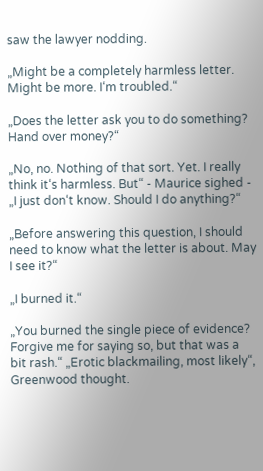saw the lawyer nodding.

„Might be a completely harmless letter. Might be more. I‘m troubled.“

„Does the letter ask you to do something? Hand over money?“

„No, no. Nothing of that sort. Yet. I really think it‘s harmless. But“ - Maurice sighed - „I just don‘t know. Should I do anything?“

„Before answering this question, I should need to know what the letter is about. May I see it?“

„I burned it.“

„You burned the single piece of evidence? Forgive me for saying so, but that was a bit rash.“ „Erotic blackmailing, most likely“, Greenwood thought.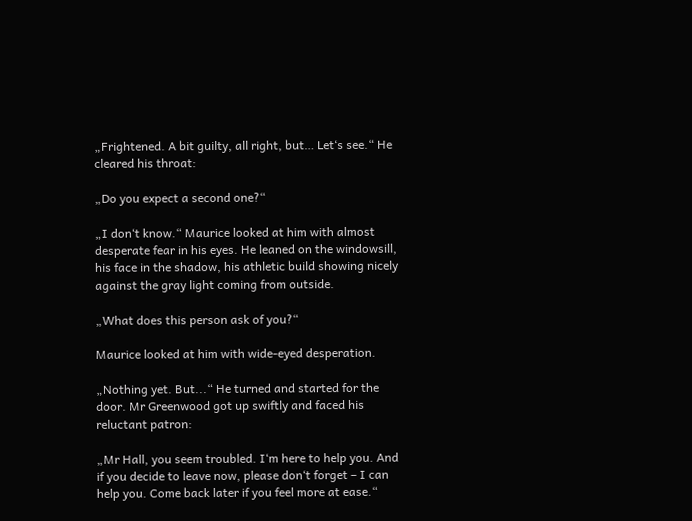„Frightened. A bit guilty, all right, but… Let‘s see.“ He cleared his throat:

„Do you expect a second one?“

„I don‘t know.“ Maurice looked at him with almost desperate fear in his eyes. He leaned on the windowsill, his face in the shadow, his athletic build showing nicely against the gray light coming from outside.

„What does this person ask of you?“

Maurice looked at him with wide-eyed desperation.

„Nothing yet. But...“ He turned and started for the door. Mr Greenwood got up swiftly and faced his reluctant patron:

„Mr Hall, you seem troubled. I‘m here to help you. And if you decide to leave now, please don‘t forget – I can help you. Come back later if you feel more at ease.“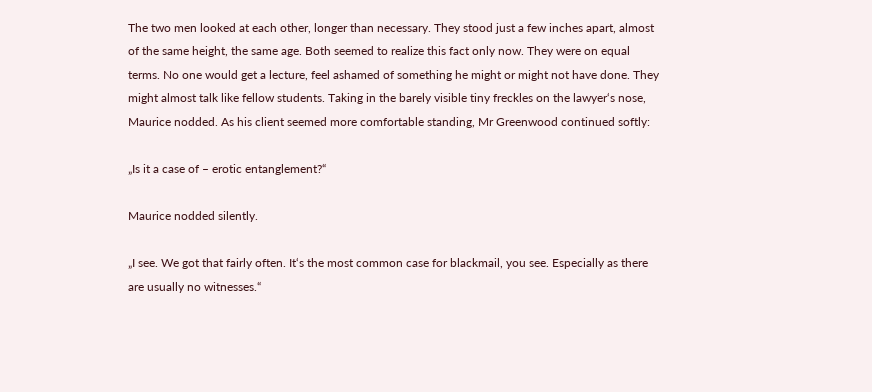The two men looked at each other, longer than necessary. They stood just a few inches apart, almost of the same height, the same age. Both seemed to realize this fact only now. They were on equal terms. No one would get a lecture, feel ashamed of something he might or might not have done. They might almost talk like fellow students. Taking in the barely visible tiny freckles on the lawyer‘s nose, Maurice nodded. As his client seemed more comfortable standing, Mr Greenwood continued softly:

„Is it a case of – erotic entanglement?“

Maurice nodded silently.

„I see. We got that fairly often. It‘s the most common case for blackmail, you see. Especially as there are usually no witnesses.“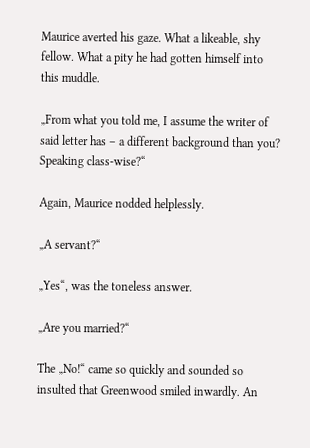Maurice averted his gaze. What a likeable, shy fellow. What a pity he had gotten himself into this muddle.

„From what you told me, I assume the writer of said letter has – a different background than you? Speaking class-wise?“

Again, Maurice nodded helplessly.

„A servant?“

„Yes“, was the toneless answer.

„Are you married?“

The „No!“ came so quickly and sounded so insulted that Greenwood smiled inwardly. An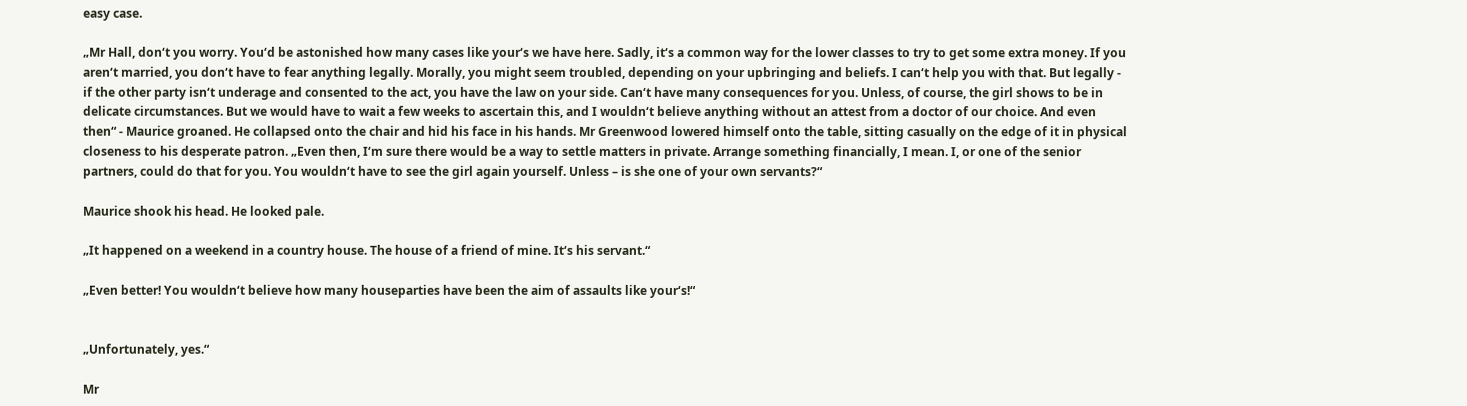easy case.

„Mr Hall, don‘t you worry. You‘d be astonished how many cases like your‘s we have here. Sadly, it‘s a common way for the lower classes to try to get some extra money. If you aren‘t married, you don‘t have to fear anything legally. Morally, you might seem troubled, depending on your upbringing and beliefs. I can‘t help you with that. But legally - if the other party isn‘t underage and consented to the act, you have the law on your side. Can‘t have many consequences for you. Unless, of course, the girl shows to be in delicate circumstances. But we would have to wait a few weeks to ascertain this, and I wouldn‘t believe anything without an attest from a doctor of our choice. And even then“ - Maurice groaned. He collapsed onto the chair and hid his face in his hands. Mr Greenwood lowered himself onto the table, sitting casually on the edge of it in physical closeness to his desperate patron. „Even then, I‘m sure there would be a way to settle matters in private. Arrange something financially, I mean. I, or one of the senior partners, could do that for you. You wouldn‘t have to see the girl again yourself. Unless – is she one of your own servants?“

Maurice shook his head. He looked pale.

„It happened on a weekend in a country house. The house of a friend of mine. It‘s his servant.“

„Even better! You wouldn‘t believe how many houseparties have been the aim of assaults like your‘s!“


„Unfortunately, yes.“

Mr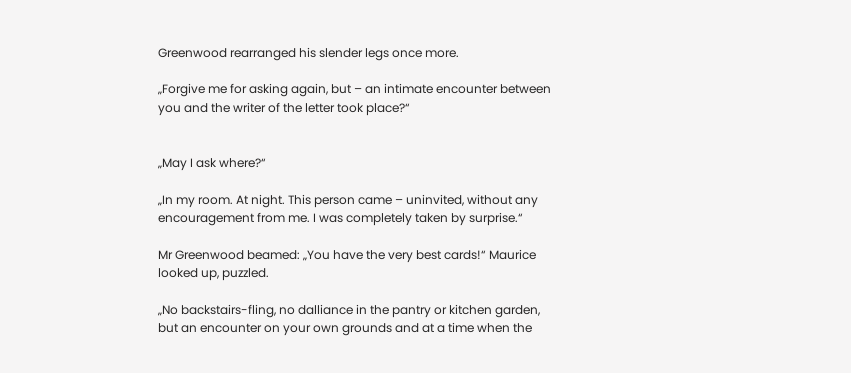Greenwood rearranged his slender legs once more.

„Forgive me for asking again, but – an intimate encounter between you and the writer of the letter took place?“


„May I ask where?“

„In my room. At night. This person came – uninvited, without any encouragement from me. I was completely taken by surprise.“

Mr Greenwood beamed: „You have the very best cards!“ Maurice looked up, puzzled.

„No backstairs-fling, no dalliance in the pantry or kitchen garden, but an encounter on your own grounds and at a time when the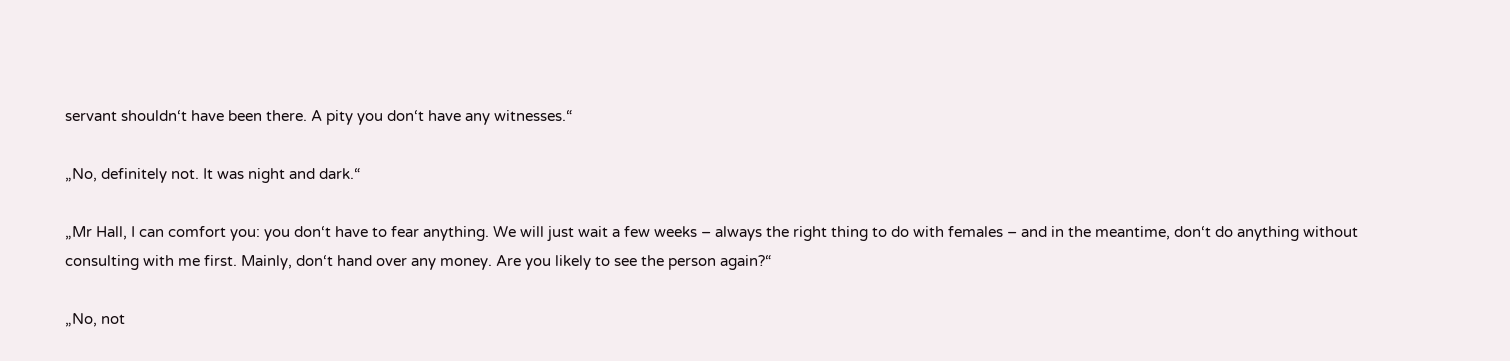servant shouldn‘t have been there. A pity you don‘t have any witnesses.“

„No, definitely not. It was night and dark.“

„Mr Hall, I can comfort you: you don‘t have to fear anything. We will just wait a few weeks – always the right thing to do with females – and in the meantime, don‘t do anything without consulting with me first. Mainly, don‘t hand over any money. Are you likely to see the person again?“

„No, not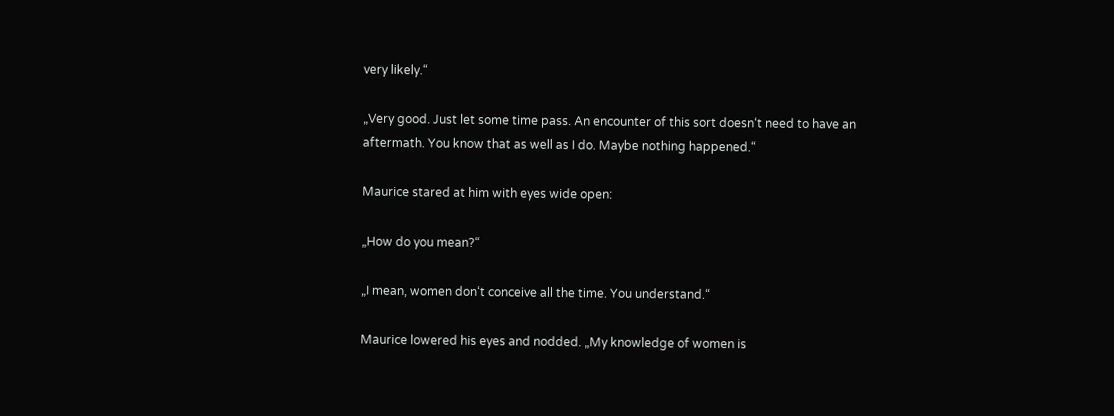very likely.“

„Very good. Just let some time pass. An encounter of this sort doesn‘t need to have an aftermath. You know that as well as I do. Maybe nothing happened.“

Maurice stared at him with eyes wide open:

„How do you mean?“

„I mean, women don‘t conceive all the time. You understand.“

Maurice lowered his eyes and nodded. „My knowledge of women is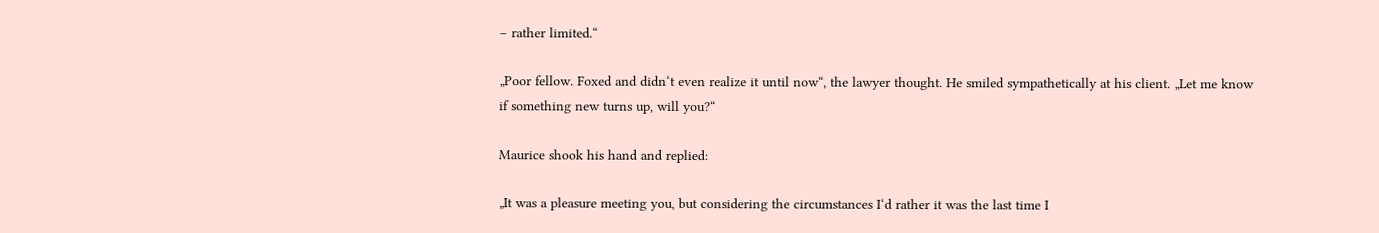– rather limited.“

„Poor fellow. Foxed and didn‘t even realize it until now“, the lawyer thought. He smiled sympathetically at his client. „Let me know if something new turns up, will you?“

Maurice shook his hand and replied:

„It was a pleasure meeting you, but considering the circumstances I‘d rather it was the last time I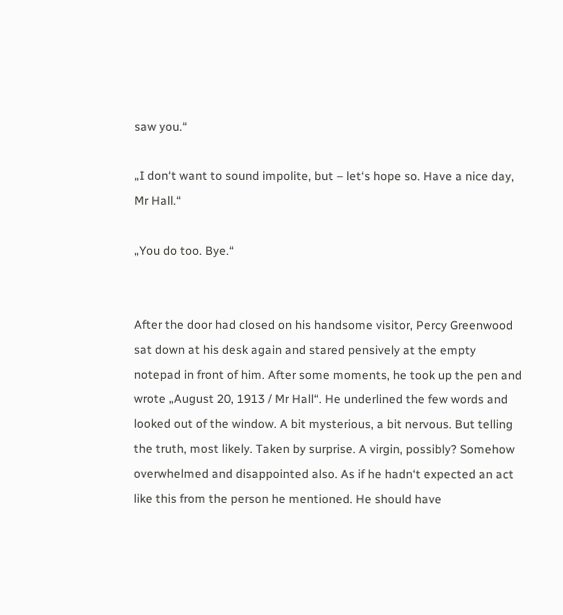saw you.“

„I don‘t want to sound impolite, but – let‘s hope so. Have a nice day, Mr Hall.“

„You do too. Bye.“


After the door had closed on his handsome visitor, Percy Greenwood sat down at his desk again and stared pensively at the empty notepad in front of him. After some moments, he took up the pen and wrote „August 20, 1913 / Mr Hall“. He underlined the few words and looked out of the window. A bit mysterious, a bit nervous. But telling the truth, most likely. Taken by surprise. A virgin, possibly? Somehow overwhelmed and disappointed also. As if he hadn‘t expected an act like this from the person he mentioned. He should have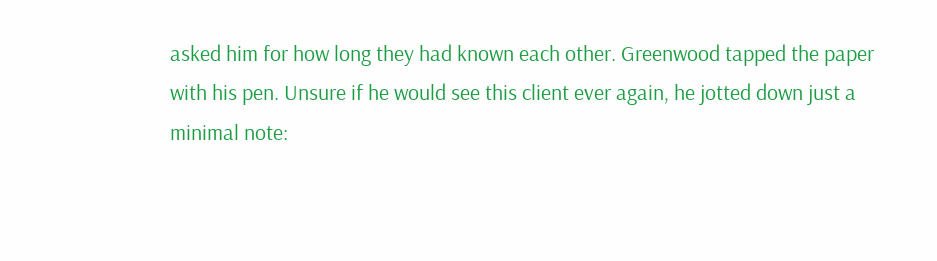asked him for how long they had known each other. Greenwood tapped the paper with his pen. Unsure if he would see this client ever again, he jotted down just a minimal note: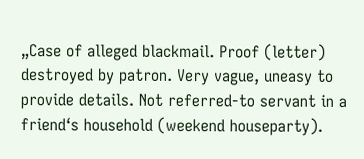„Case of alleged blackmail. Proof (letter) destroyed by patron. Very vague, uneasy to provide details. Not referred-to servant in a friend‘s household (weekend houseparty).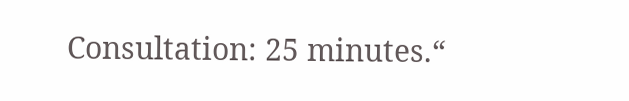Consultation: 25 minutes.“